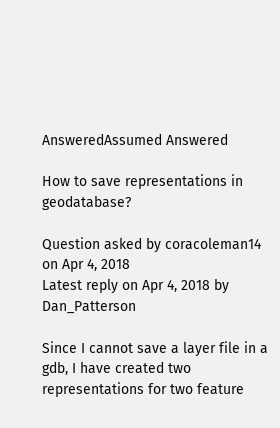AnsweredAssumed Answered

How to save representations in geodatabase?

Question asked by coracoleman14 on Apr 4, 2018
Latest reply on Apr 4, 2018 by Dan_Patterson

Since I cannot save a layer file in a gdb, I have created two representations for two feature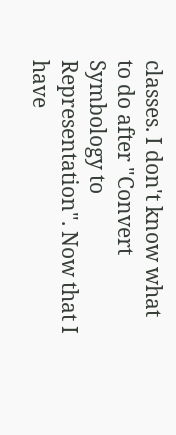classes. I don't know what to do after "Convert Symbology to Representation". Now that I have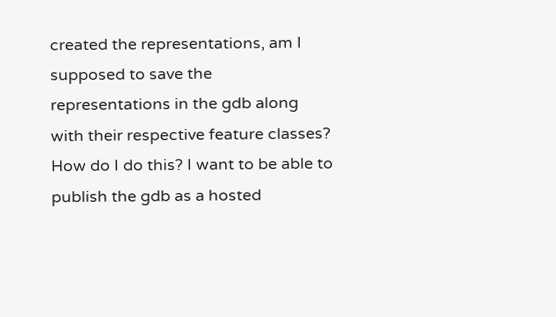created the representations, am I supposed to save the representations in the gdb along with their respective feature classes? How do I do this? I want to be able to publish the gdb as a hosted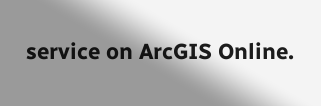service on ArcGIS Online.